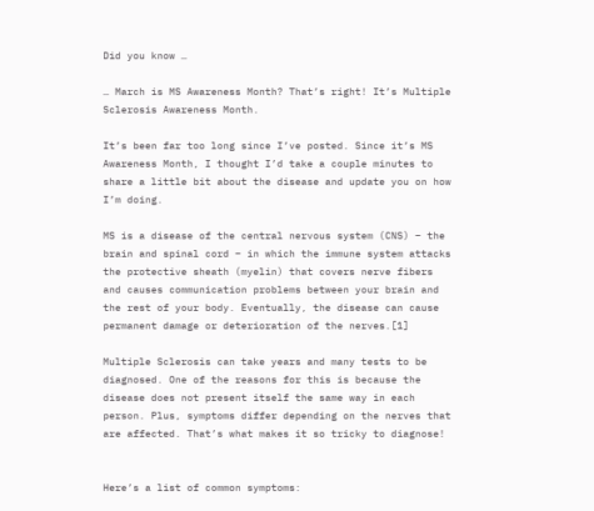Did you know …

… March is MS Awareness Month? That’s right! It’s Multiple Sclerosis Awareness Month.

It’s been far too long since I’ve posted. Since it’s MS Awareness Month, I thought I’d take a couple minutes to share a little bit about the disease and update you on how I’m doing.

MS is a disease of the central nervous system (CNS) – the brain and spinal cord – in which the immune system attacks the protective sheath (myelin) that covers nerve fibers and causes communication problems between your brain and the rest of your body. Eventually, the disease can cause permanent damage or deterioration of the nerves.[1]

Multiple Sclerosis can take years and many tests to be diagnosed. One of the reasons for this is because the disease does not present itself the same way in each person. Plus, symptoms differ depending on the nerves that are affected. That’s what makes it so tricky to diagnose!


Here’s a list of common symptoms: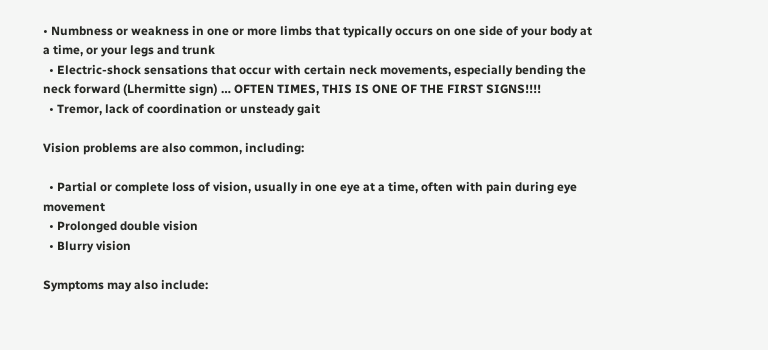• Numbness or weakness in one or more limbs that typically occurs on one side of your body at a time, or your legs and trunk
  • Electric-shock sensations that occur with certain neck movements, especially bending the neck forward (Lhermitte sign) … OFTEN TIMES, THIS IS ONE OF THE FIRST SIGNS!!!!
  • Tremor, lack of coordination or unsteady gait

Vision problems are also common, including:

  • Partial or complete loss of vision, usually in one eye at a time, often with pain during eye movement
  • Prolonged double vision
  • Blurry vision

Symptoms may also include: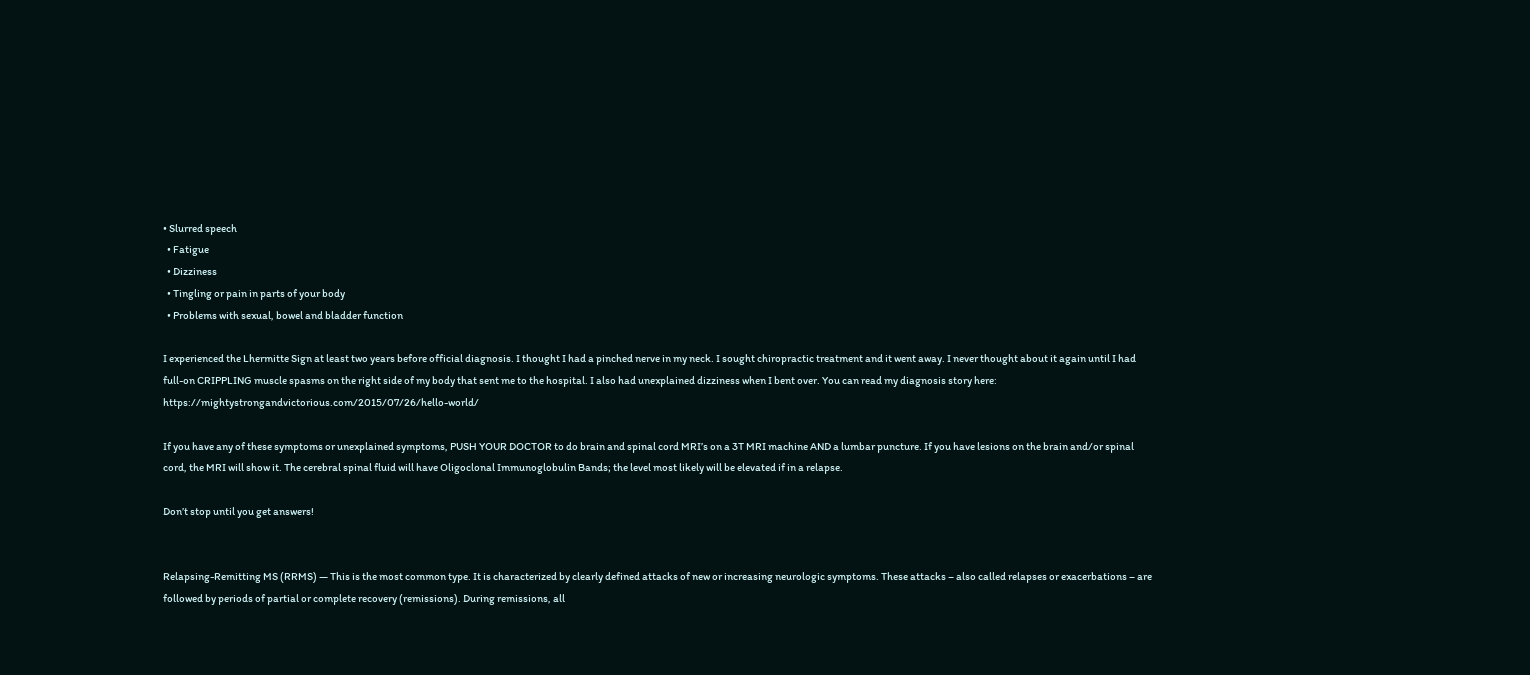• Slurred speech
  • Fatigue
  • Dizziness
  • Tingling or pain in parts of your body
  • Problems with sexual, bowel and bladder function

I experienced the Lhermitte Sign at least two years before official diagnosis. I thought I had a pinched nerve in my neck. I sought chiropractic treatment and it went away. I never thought about it again until I had full-on CRIPPLING muscle spasms on the right side of my body that sent me to the hospital. I also had unexplained dizziness when I bent over. You can read my diagnosis story here: https://mightystrongandvictorious.com/2015/07/26/hello-world/

If you have any of these symptoms or unexplained symptoms, PUSH YOUR DOCTOR to do brain and spinal cord MRI’s on a 3T MRI machine AND a lumbar puncture. If you have lesions on the brain and/or spinal cord, the MRI will show it. The cerebral spinal fluid will have Oligoclonal Immunoglobulin Bands; the level most likely will be elevated if in a relapse.

Don’t stop until you get answers!


Relapsing-Remitting MS (RRMS) — This is the most common type. It is characterized by clearly defined attacks of new or increasing neurologic symptoms. These attacks – also called relapses or exacerbations – are followed by periods of partial or complete recovery (remissions). During remissions, all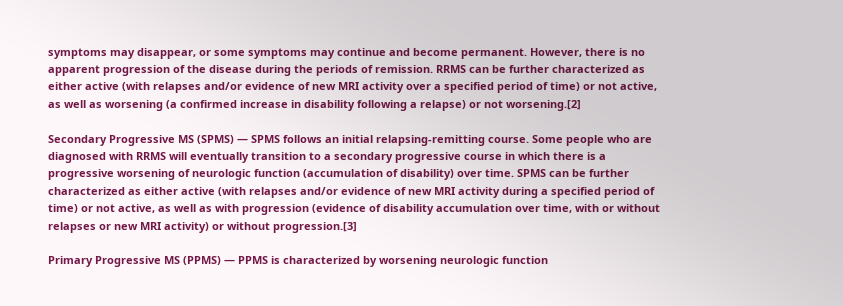symptoms may disappear, or some symptoms may continue and become permanent. However, there is no apparent progression of the disease during the periods of remission. RRMS can be further characterized as either active (with relapses and/or evidence of new MRI activity over a specified period of time) or not active, as well as worsening (a confirmed increase in disability following a relapse) or not worsening.[2]

Secondary Progressive MS (SPMS) — SPMS follows an initial relapsing-remitting course. Some people who are diagnosed with RRMS will eventually transition to a secondary progressive course in which there is a progressive worsening of neurologic function (accumulation of disability) over time. SPMS can be further characterized as either active (with relapses and/or evidence of new MRI activity during a specified period of time) or not active, as well as with progression (evidence of disability accumulation over time, with or without relapses or new MRI activity) or without progression.[3]

Primary Progressive MS (PPMS) — PPMS is characterized by worsening neurologic function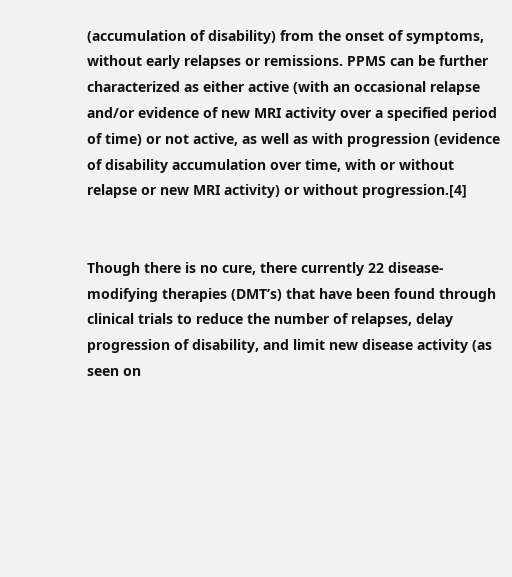(accumulation of disability) from the onset of symptoms, without early relapses or remissions. PPMS can be further characterized as either active (with an occasional relapse and/or evidence of new MRI activity over a specified period of time) or not active, as well as with progression (evidence of disability accumulation over time, with or without relapse or new MRI activity) or without progression.[4]


Though there is no cure, there currently 22 disease-modifying therapies (DMT’s) that have been found through clinical trials to reduce the number of relapses, delay progression of disability, and limit new disease activity (as seen on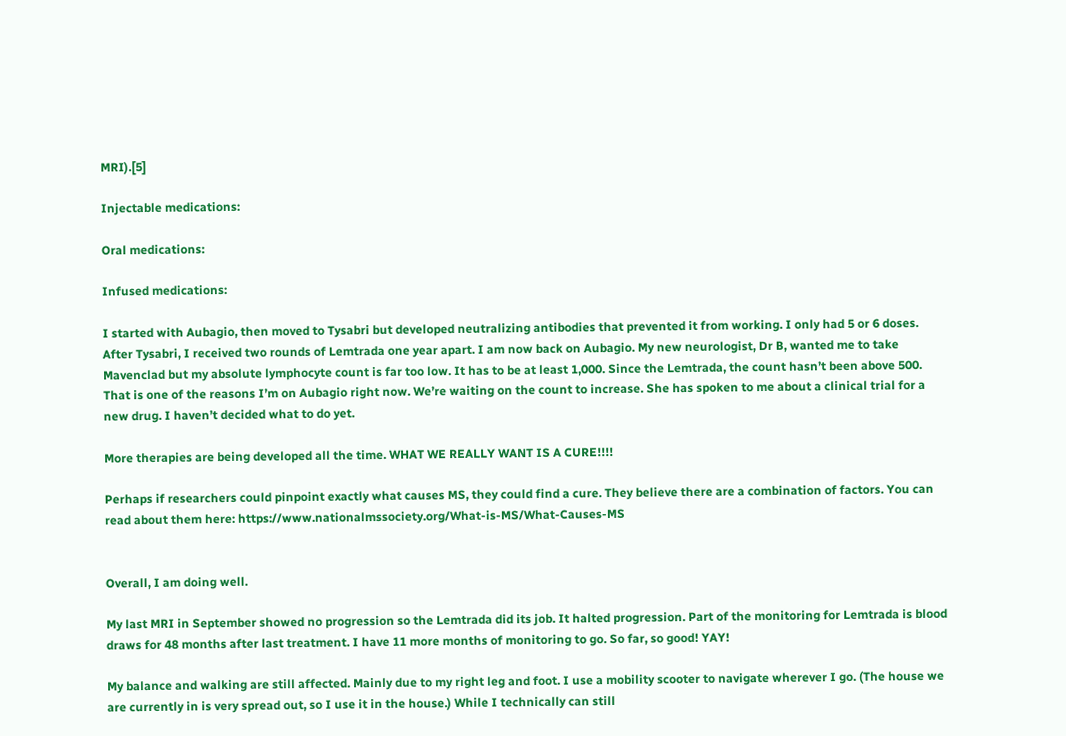MRI).[5]

Injectable medications:

Oral medications:

Infused medications:

I started with Aubagio, then moved to Tysabri but developed neutralizing antibodies that prevented it from working. I only had 5 or 6 doses. After Tysabri, I received two rounds of Lemtrada one year apart. I am now back on Aubagio. My new neurologist, Dr B, wanted me to take Mavenclad but my absolute lymphocyte count is far too low. It has to be at least 1,000. Since the Lemtrada, the count hasn’t been above 500. That is one of the reasons I’m on Aubagio right now. We’re waiting on the count to increase. She has spoken to me about a clinical trial for a new drug. I haven’t decided what to do yet.

More therapies are being developed all the time. WHAT WE REALLY WANT IS A CURE!!!!

Perhaps if researchers could pinpoint exactly what causes MS, they could find a cure. They believe there are a combination of factors. You can read about them here: https://www.nationalmssociety.org/What-is-MS/What-Causes-MS


Overall, I am doing well.

My last MRI in September showed no progression so the Lemtrada did its job. It halted progression. Part of the monitoring for Lemtrada is blood draws for 48 months after last treatment. I have 11 more months of monitoring to go. So far, so good! YAY!

My balance and walking are still affected. Mainly due to my right leg and foot. I use a mobility scooter to navigate wherever I go. (The house we are currently in is very spread out, so I use it in the house.) While I technically can still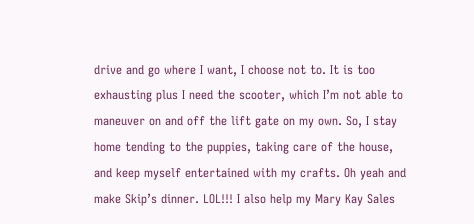drive and go where I want, I choose not to. It is too exhausting plus I need the scooter, which I’m not able to maneuver on and off the lift gate on my own. So, I stay home tending to the puppies, taking care of the house, and keep myself entertained with my crafts. Oh yeah and make Skip’s dinner. LOL!!! I also help my Mary Kay Sales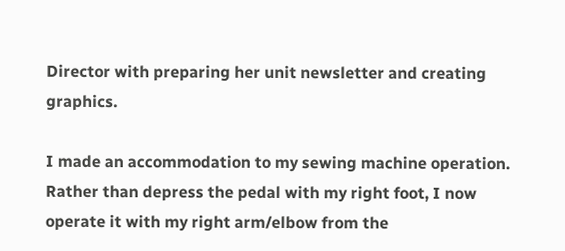Director with preparing her unit newsletter and creating graphics.

I made an accommodation to my sewing machine operation. Rather than depress the pedal with my right foot, I now operate it with my right arm/elbow from the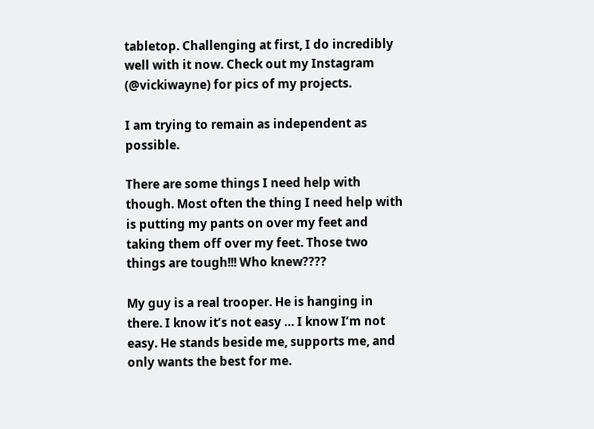tabletop. Challenging at first, I do incredibly well with it now. Check out my Instagram (@vickiwayne) for pics of my projects.

I am trying to remain as independent as possible.

There are some things I need help with though. Most often the thing I need help with is putting my pants on over my feet and taking them off over my feet. Those two things are tough!!! Who knew????

My guy is a real trooper. He is hanging in there. I know it’s not easy … I know I’m not easy. He stands beside me, supports me, and only wants the best for me.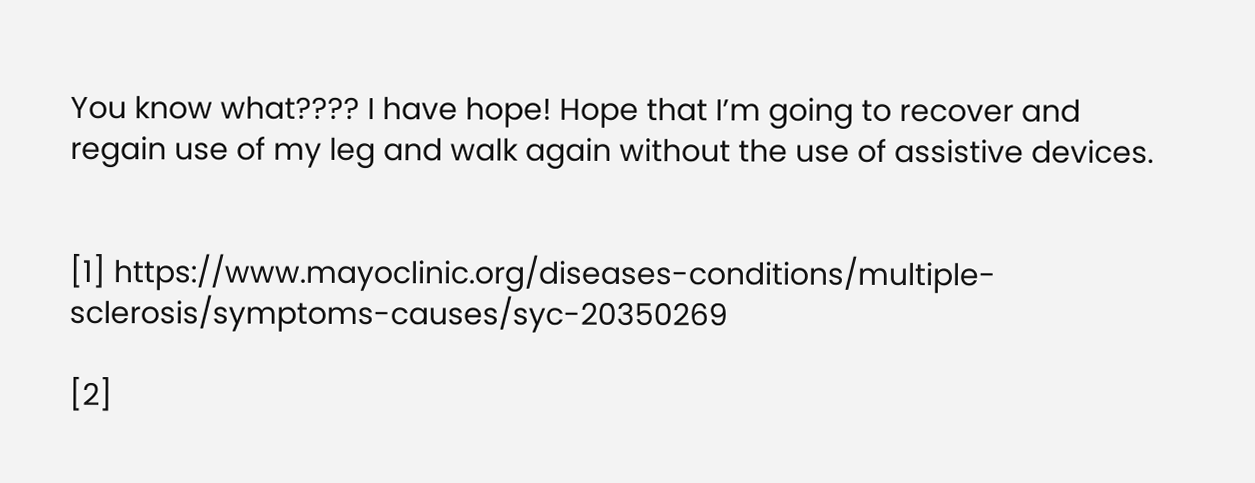You know what???? I have hope! Hope that I’m going to recover and regain use of my leg and walk again without the use of assistive devices.


[1] https://www.mayoclinic.org/diseases-conditions/multiple-sclerosis/symptoms-causes/syc-20350269

[2]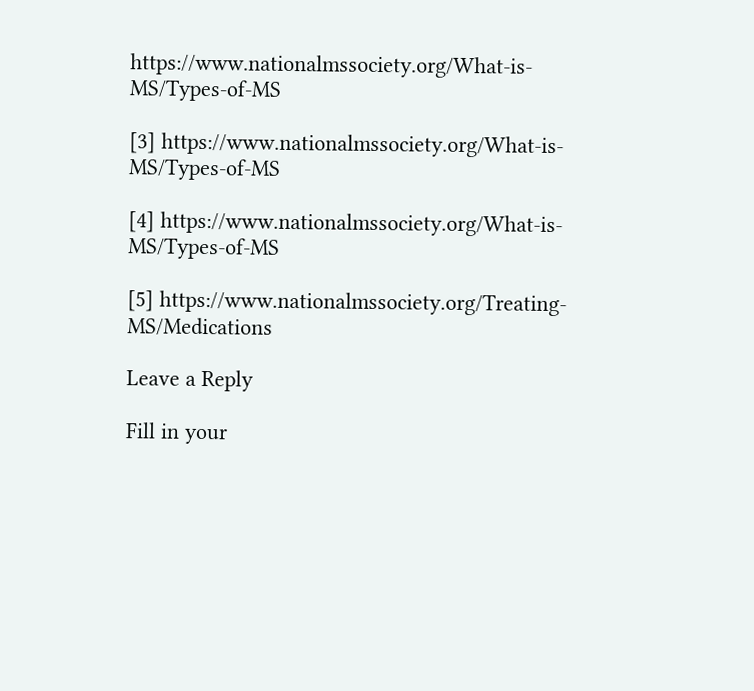https://www.nationalmssociety.org/What-is-MS/Types-of-MS

[3] https://www.nationalmssociety.org/What-is-MS/Types-of-MS

[4] https://www.nationalmssociety.org/What-is-MS/Types-of-MS

[5] https://www.nationalmssociety.org/Treating-MS/Medications

Leave a Reply

Fill in your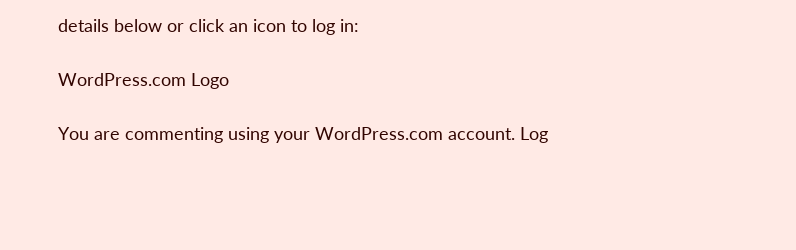details below or click an icon to log in:

WordPress.com Logo

You are commenting using your WordPress.com account. Log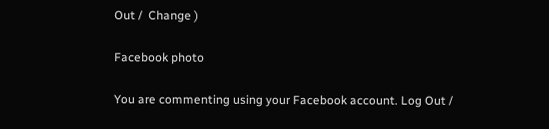Out /  Change )

Facebook photo

You are commenting using your Facebook account. Log Out /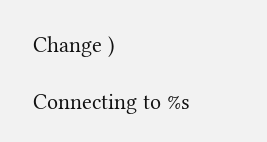Change )

Connecting to %s